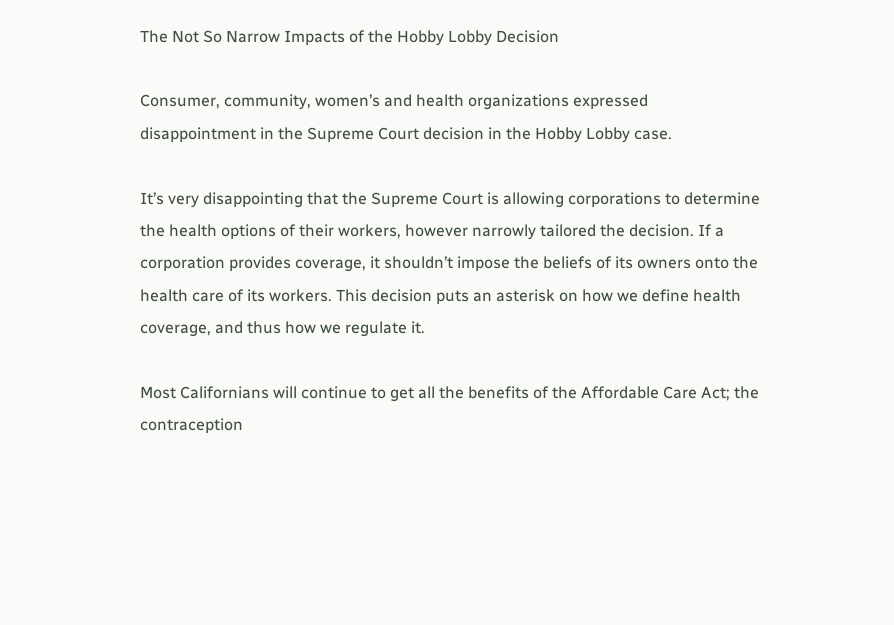The Not So Narrow Impacts of the Hobby Lobby Decision

Consumer, community, women’s and health organizations expressed disappointment in the Supreme Court decision in the Hobby Lobby case.

It’s very disappointing that the Supreme Court is allowing corporations to determine the health options of their workers, however narrowly tailored the decision. If a corporation provides coverage, it shouldn’t impose the beliefs of its owners onto the health care of its workers. This decision puts an asterisk on how we define health coverage, and thus how we regulate it.

Most Californians will continue to get all the benefits of the Affordable Care Act; the contraception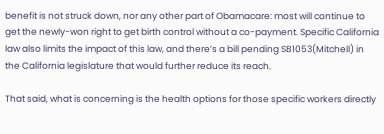benefit is not struck down, nor any other part of Obamacare: most will continue to get the newly-won right to get birth control without a co-payment. Specific California law also limits the impact of this law, and there’s a bill pending SB1053(Mitchell) in the California legislature that would further reduce its reach.

That said, what is concerning is the health options for those specific workers directly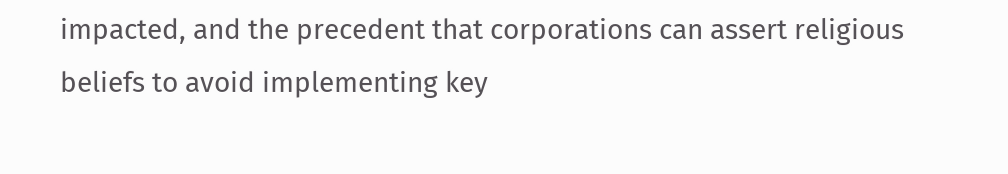impacted, and the precedent that corporations can assert religious beliefs to avoid implementing key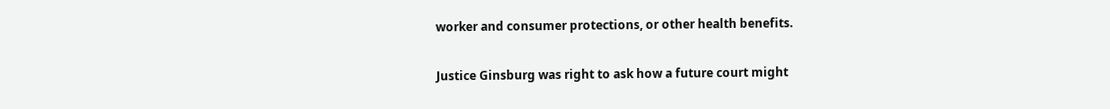worker and consumer protections, or other health benefits.

Justice Ginsburg was right to ask how a future court might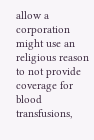allow a corporation might use an religious reason to not provide coverage for blood transfusions,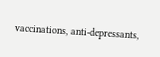vaccinations, anti-depressants,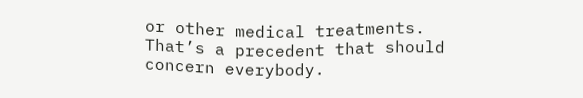or other medical treatments. That’s a precedent that should concern everybody.